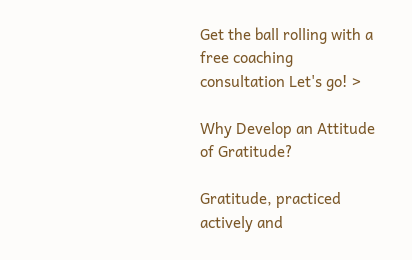Get the ball rolling with a free coaching consultation Let's go! >

Why Develop an Attitude of Gratitude?

Gratitude, practiced actively and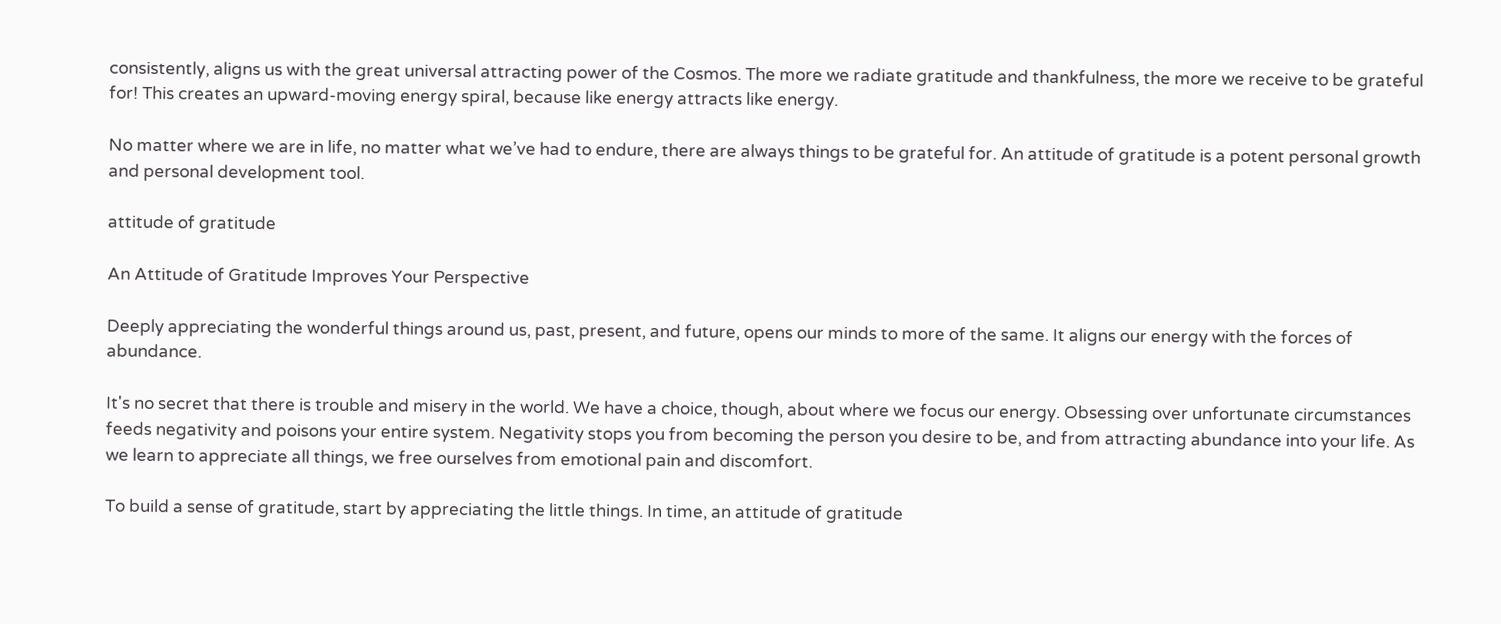consistently, aligns us with the great universal attracting power of the Cosmos. The more we radiate gratitude and thankfulness, the more we receive to be grateful for! This creates an upward-moving energy spiral, because like energy attracts like energy.

No matter where we are in life, no matter what we’ve had to endure, there are always things to be grateful for. An attitude of gratitude is a potent personal growth and personal development tool.

attitude of gratitude

An Attitude of Gratitude Improves Your Perspective

Deeply appreciating the wonderful things around us, past, present, and future, opens our minds to more of the same. It aligns our energy with the forces of abundance.

It's no secret that there is trouble and misery in the world. We have a choice, though, about where we focus our energy. Obsessing over unfortunate circumstances feeds negativity and poisons your entire system. Negativity stops you from becoming the person you desire to be, and from attracting abundance into your life. As we learn to appreciate all things, we free ourselves from emotional pain and discomfort.

To build a sense of gratitude, start by appreciating the little things. In time, an attitude of gratitude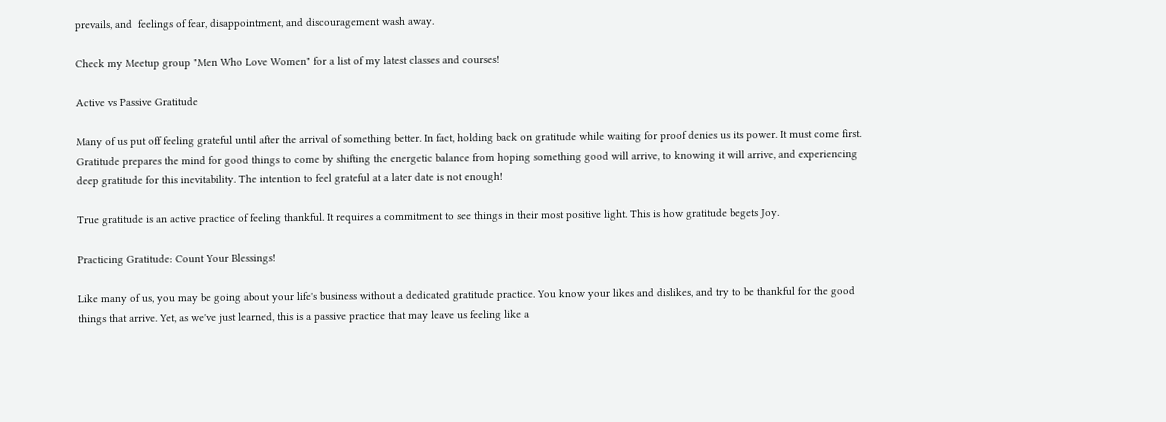prevails, and  feelings of fear, disappointment, and discouragement wash away.

Check my Meetup group "Men Who Love Women" for a list of my latest classes and courses!

Active vs Passive Gratitude

Many of us put off feeling grateful until after the arrival of something better. In fact, holding back on gratitude while waiting for proof denies us its power. It must come first. Gratitude prepares the mind for good things to come by shifting the energetic balance from hoping something good will arrive, to knowing it will arrive, and experiencing deep gratitude for this inevitability. The intention to feel grateful at a later date is not enough!

True gratitude is an active practice of feeling thankful. It requires a commitment to see things in their most positive light. This is how gratitude begets Joy.

Practicing Gratitude: Count Your Blessings!

Like many of us, you may be going about your life's business without a dedicated gratitude practice. You know your likes and dislikes, and try to be thankful for the good things that arrive. Yet, as we've just learned, this is a passive practice that may leave us feeling like a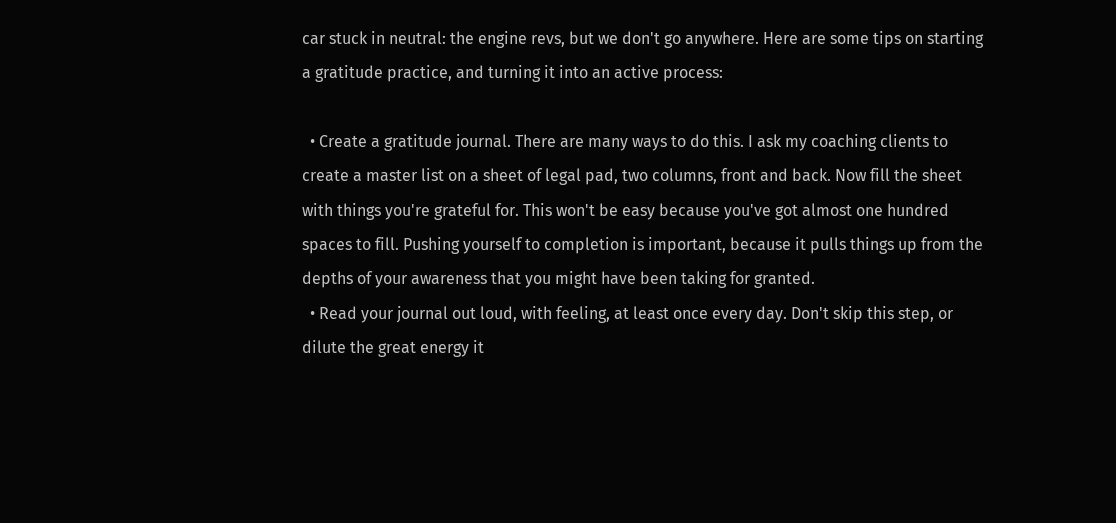car stuck in neutral: the engine revs, but we don't go anywhere. Here are some tips on starting a gratitude practice, and turning it into an active process:

  • Create a gratitude journal. There are many ways to do this. I ask my coaching clients to create a master list on a sheet of legal pad, two columns, front and back. Now fill the sheet with things you're grateful for. This won't be easy because you've got almost one hundred spaces to fill. Pushing yourself to completion is important, because it pulls things up from the depths of your awareness that you might have been taking for granted.
  • Read your journal out loud, with feeling, at least once every day. Don't skip this step, or dilute the great energy it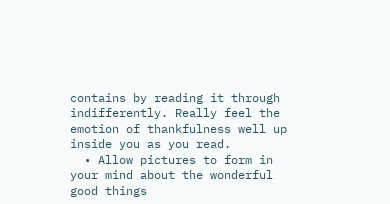contains by reading it through indifferently. Really feel the emotion of thankfulness well up inside you as you read.
  • Allow pictures to form in your mind about the wonderful good things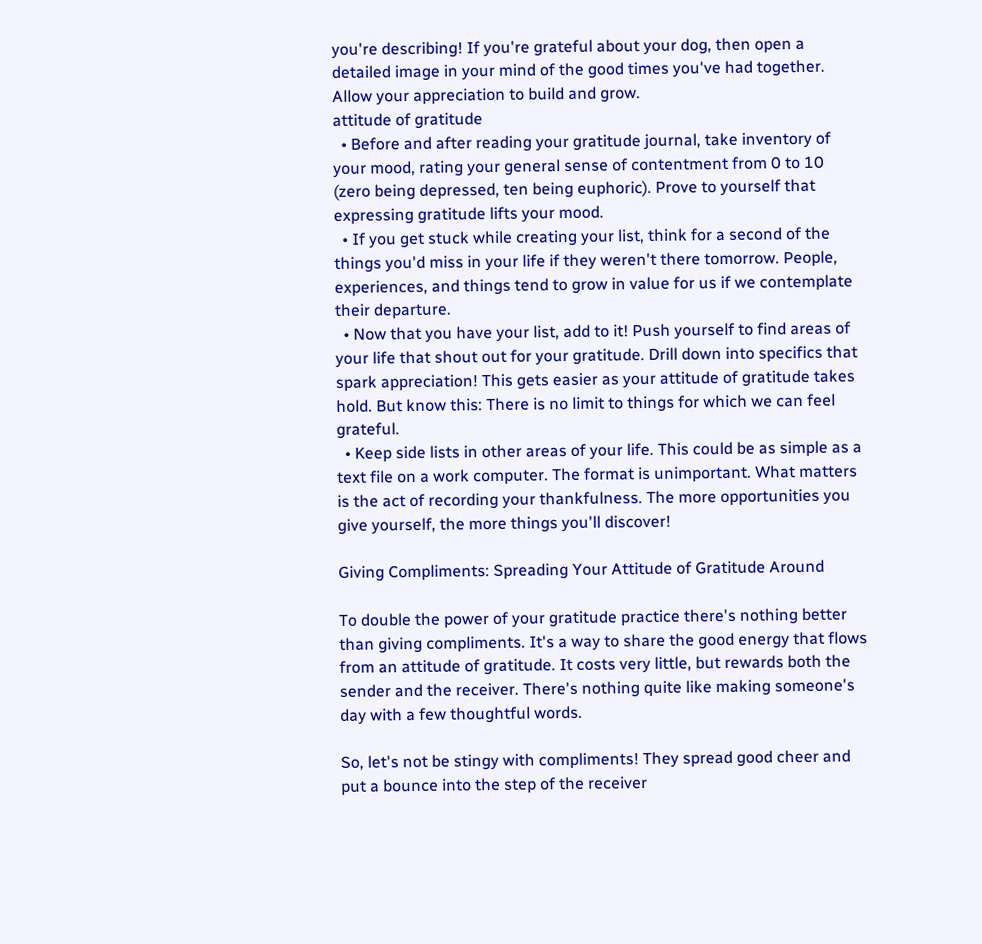you're describing! If you're grateful about your dog, then open a detailed image in your mind of the good times you've had together. Allow your appreciation to build and grow.
attitude of gratitude
  • Before and after reading your gratitude journal, take inventory of your mood, rating your general sense of contentment from 0 to 10 (zero being depressed, ten being euphoric). Prove to yourself that expressing gratitude lifts your mood.
  • If you get stuck while creating your list, think for a second of the things you'd miss in your life if they weren't there tomorrow. People, experiences, and things tend to grow in value for us if we contemplate their departure.
  • Now that you have your list, add to it! Push yourself to find areas of your life that shout out for your gratitude. Drill down into specifics that spark appreciation! This gets easier as your attitude of gratitude takes hold. But know this: There is no limit to things for which we can feel grateful.
  • Keep side lists in other areas of your life. This could be as simple as a text file on a work computer. The format is unimportant. What matters is the act of recording your thankfulness. The more opportunities you give yourself, the more things you'll discover!

Giving Compliments: Spreading Your Attitude of Gratitude Around

To double the power of your gratitude practice there's nothing better than giving compliments. It's a way to share the good energy that flows from an attitude of gratitude. It costs very little, but rewards both the sender and the receiver. There's nothing quite like making someone's day with a few thoughtful words.

So, let's not be stingy with compliments! They spread good cheer and put a bounce into the step of the receiver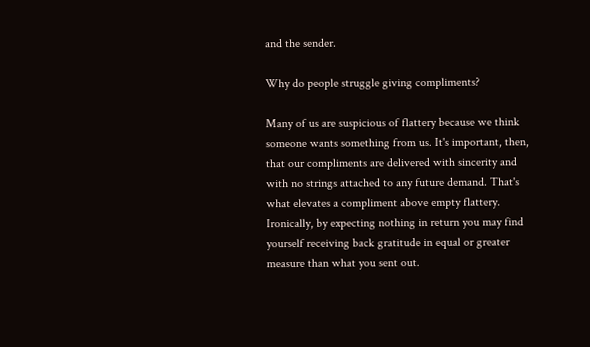and the sender.

Why do people struggle giving compliments?

Many of us are suspicious of flattery because we think someone wants something from us. It's important, then, that our compliments are delivered with sincerity and with no strings attached to any future demand. That's what elevates a compliment above empty flattery. Ironically, by expecting nothing in return you may find yourself receiving back gratitude in equal or greater measure than what you sent out.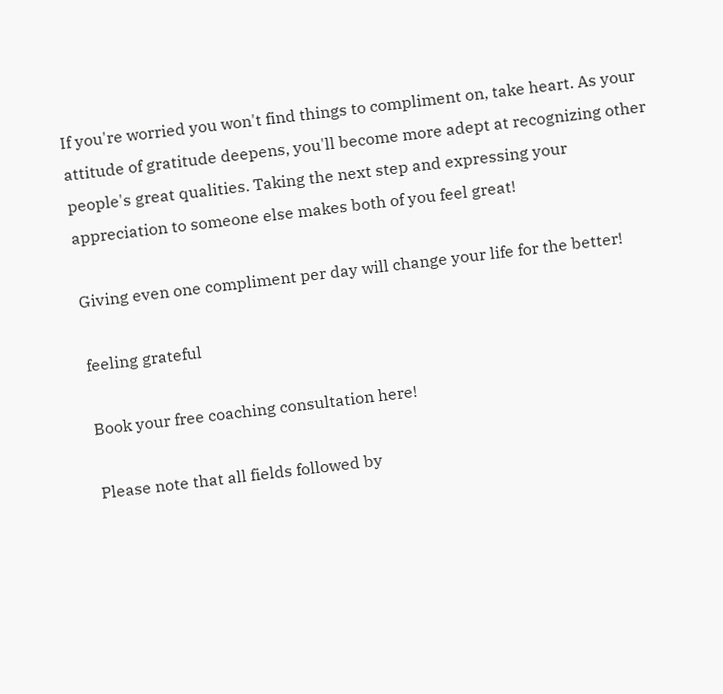If you're worried you won't find things to compliment on, take heart. As your attitude of gratitude deepens, you'll become more adept at recognizing other people's great qualities. Taking the next step and expressing your appreciation to someone else makes both of you feel great!

Giving even one compliment per day will change your life for the better!

feeling grateful

Book your free coaching consultation here!

Please note that all fields followed by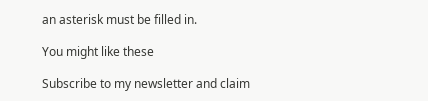an asterisk must be filled in.

You might like these

Subscribe to my newsletter and claim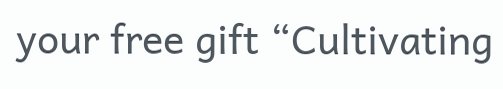your free gift “Cultivating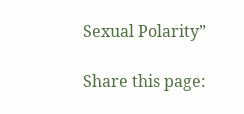Sexual Polarity”

Share this page: